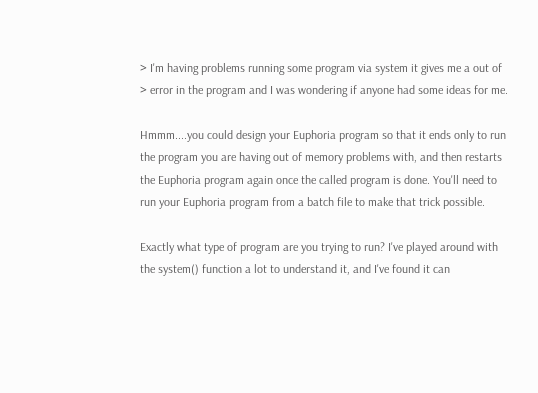> I'm having problems running some program via system it gives me a out of
> error in the program and I was wondering if anyone had some ideas for me.

Hmmm....you could design your Euphoria program so that it ends only to run
the program you are having out of memory problems with, and then restarts
the Euphoria program again once the called program is done. You'll need to
run your Euphoria program from a batch file to make that trick possible.

Exactly what type of program are you trying to run? I've played around with
the system() function a lot to understand it, and I've found it can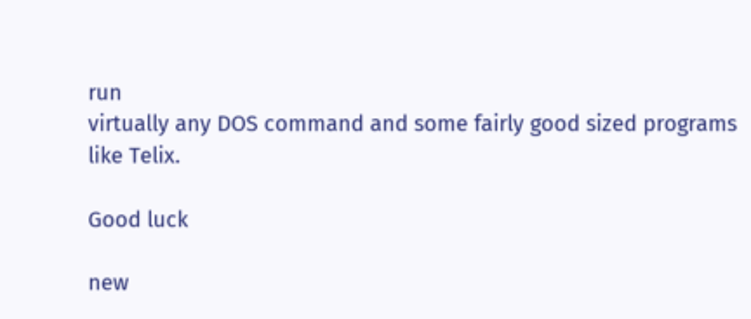run
virtually any DOS command and some fairly good sized programs like Telix.

Good luck

new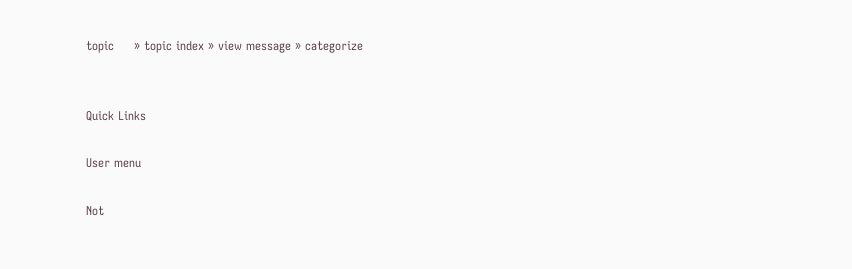topic     » topic index » view message » categorize


Quick Links

User menu

Not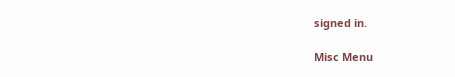signed in.

Misc Menu